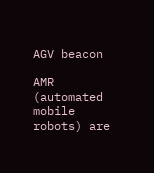AGV beacon

AMR (automated mobile robots) are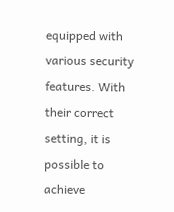equipped with various security features. With their correct setting, it is possible to achieve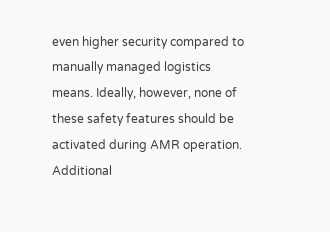even higher security compared to manually managed logistics means. Ideally, however, none of these safety features should be activated during AMR operation. Additional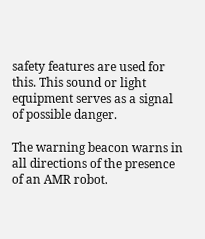safety features are used for this. This sound or light equipment serves as a signal of possible danger.

The warning beacon warns in all directions of the presence of an AMR robot.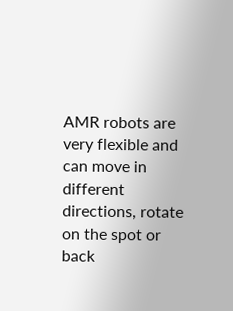AMR robots are very flexible and can move in different directions, rotate on the spot or back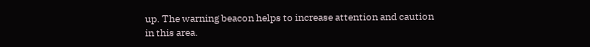up. The warning beacon helps to increase attention and caution in this area.